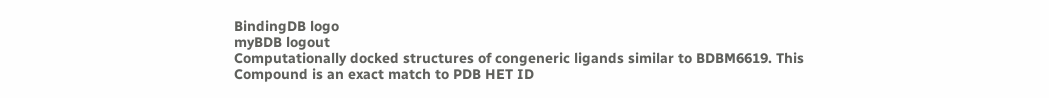BindingDB logo
myBDB logout
Computationally docked structures of congeneric ligands similar to BDBM6619. This Compound is an exact match to PDB HET ID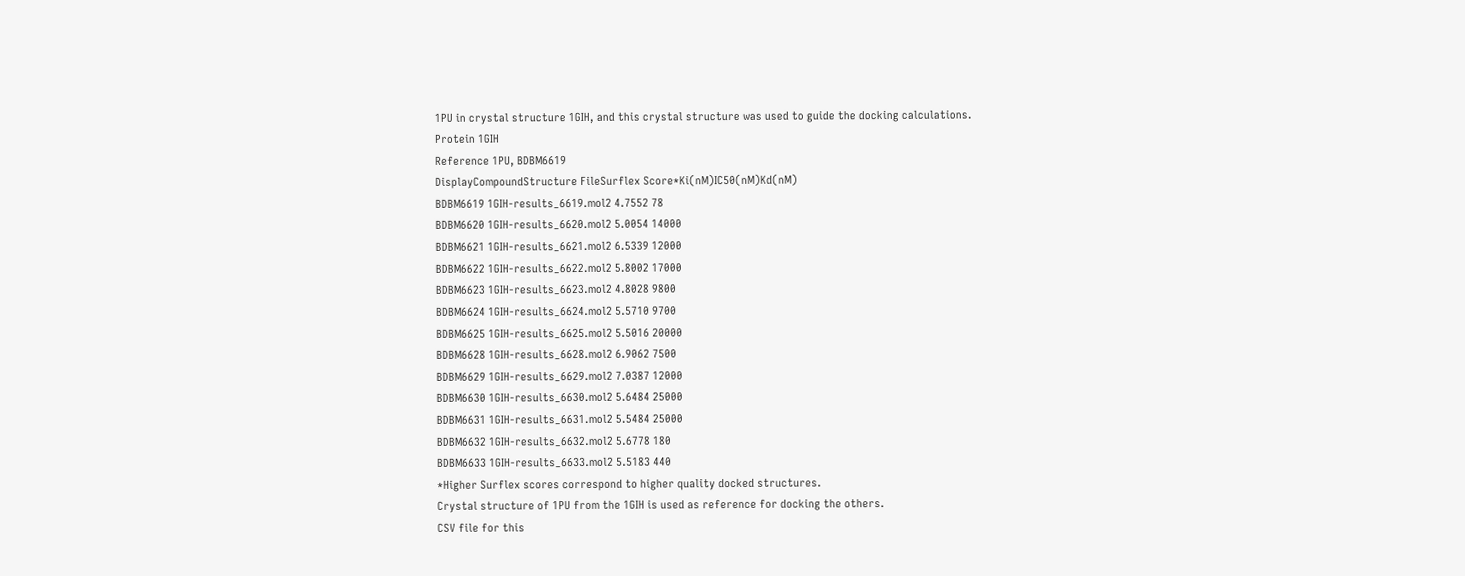1PU in crystal structure 1GIH, and this crystal structure was used to guide the docking calculations.
Protein 1GIH
Reference 1PU, BDBM6619
DisplayCompoundStructure FileSurflex Score*Ki(nM)IC50(nM)Kd(nM)
BDBM6619 1GIH-results_6619.mol2 4.7552 78
BDBM6620 1GIH-results_6620.mol2 5.0054 14000
BDBM6621 1GIH-results_6621.mol2 6.5339 12000
BDBM6622 1GIH-results_6622.mol2 5.8002 17000
BDBM6623 1GIH-results_6623.mol2 4.8028 9800
BDBM6624 1GIH-results_6624.mol2 5.5710 9700
BDBM6625 1GIH-results_6625.mol2 5.5016 20000
BDBM6628 1GIH-results_6628.mol2 6.9062 7500
BDBM6629 1GIH-results_6629.mol2 7.0387 12000
BDBM6630 1GIH-results_6630.mol2 5.6484 25000
BDBM6631 1GIH-results_6631.mol2 5.5484 25000
BDBM6632 1GIH-results_6632.mol2 5.6778 180
BDBM6633 1GIH-results_6633.mol2 5.5183 440
*Higher Surflex scores correspond to higher quality docked structures.
Crystal structure of 1PU from the 1GIH is used as reference for docking the others.
CSV file for this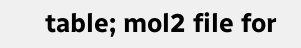table; mol2 file for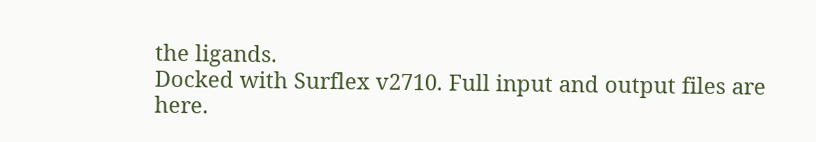the ligands.
Docked with Surflex v2710. Full input and output files are here.